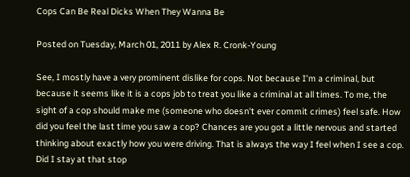Cops Can Be Real Dicks When They Wanna Be

Posted on Tuesday, March 01, 2011 by Alex R. Cronk-Young

See, I mostly have a very prominent dislike for cops. Not because I'm a criminal, but because it seems like it is a cops job to treat you like a criminal at all times. To me, the sight of a cop should make me (someone who doesn't ever commit crimes) feel safe. How did you feel the last time you saw a cop? Chances are you got a little nervous and started thinking about exactly how you were driving. That is always the way I feel when I see a cop. Did I stay at that stop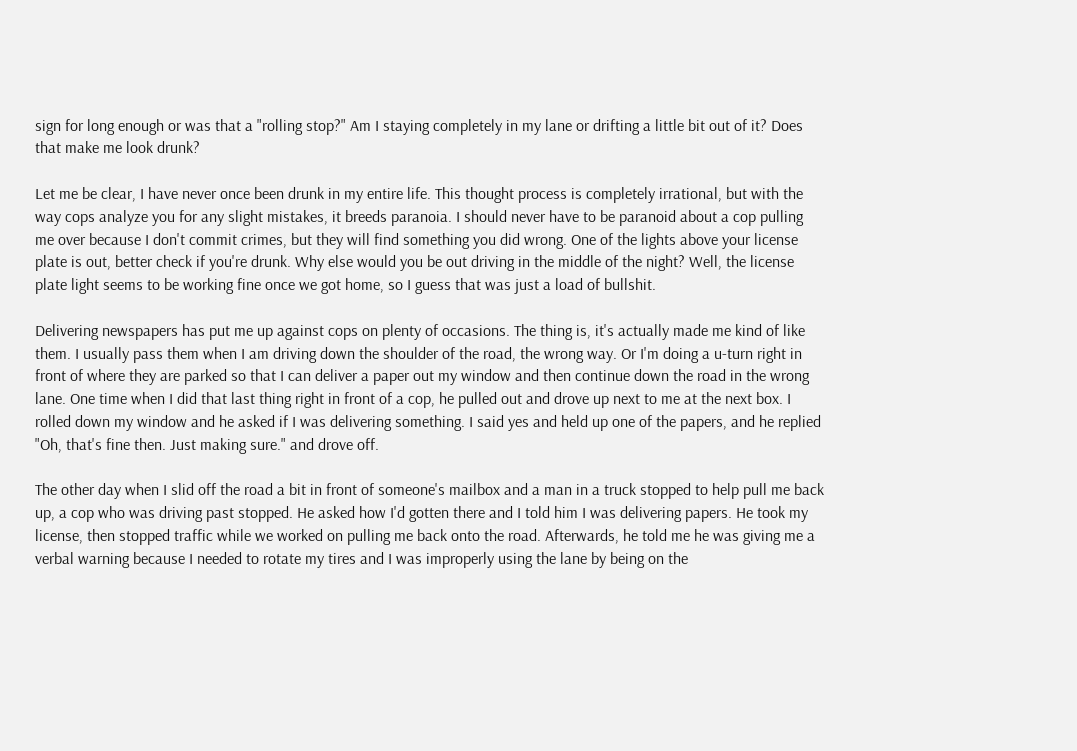sign for long enough or was that a "rolling stop?" Am I staying completely in my lane or drifting a little bit out of it? Does that make me look drunk?

Let me be clear, I have never once been drunk in my entire life. This thought process is completely irrational, but with the way cops analyze you for any slight mistakes, it breeds paranoia. I should never have to be paranoid about a cop pulling me over because I don't commit crimes, but they will find something you did wrong. One of the lights above your license plate is out, better check if you're drunk. Why else would you be out driving in the middle of the night? Well, the license plate light seems to be working fine once we got home, so I guess that was just a load of bullshit.

Delivering newspapers has put me up against cops on plenty of occasions. The thing is, it's actually made me kind of like them. I usually pass them when I am driving down the shoulder of the road, the wrong way. Or I'm doing a u-turn right in front of where they are parked so that I can deliver a paper out my window and then continue down the road in the wrong lane. One time when I did that last thing right in front of a cop, he pulled out and drove up next to me at the next box. I rolled down my window and he asked if I was delivering something. I said yes and held up one of the papers, and he replied "Oh, that's fine then. Just making sure." and drove off.

The other day when I slid off the road a bit in front of someone's mailbox and a man in a truck stopped to help pull me back up, a cop who was driving past stopped. He asked how I'd gotten there and I told him I was delivering papers. He took my license, then stopped traffic while we worked on pulling me back onto the road. Afterwards, he told me he was giving me a verbal warning because I needed to rotate my tires and I was improperly using the lane by being on the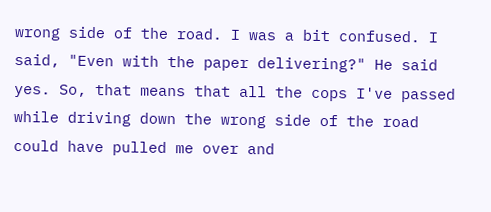wrong side of the road. I was a bit confused. I said, "Even with the paper delivering?" He said yes. So, that means that all the cops I've passed while driving down the wrong side of the road could have pulled me over and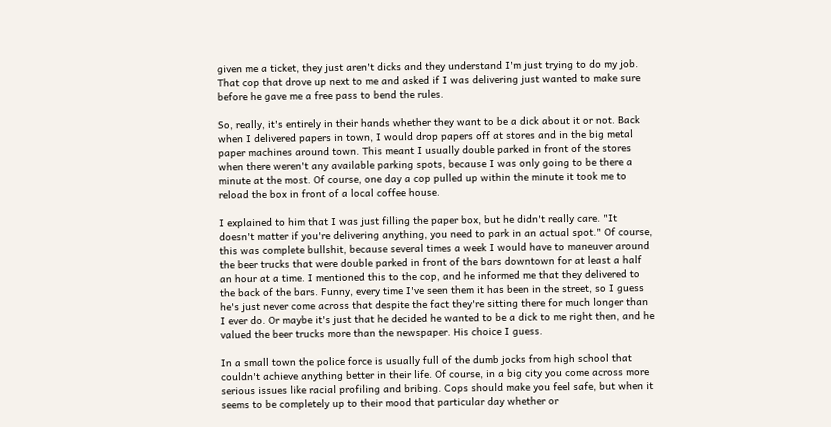given me a ticket, they just aren't dicks and they understand I'm just trying to do my job. That cop that drove up next to me and asked if I was delivering just wanted to make sure before he gave me a free pass to bend the rules.

So, really, it's entirely in their hands whether they want to be a dick about it or not. Back when I delivered papers in town, I would drop papers off at stores and in the big metal paper machines around town. This meant I usually double parked in front of the stores when there weren't any available parking spots, because I was only going to be there a minute at the most. Of course, one day a cop pulled up within the minute it took me to reload the box in front of a local coffee house.

I explained to him that I was just filling the paper box, but he didn't really care. "It doesn't matter if you're delivering anything, you need to park in an actual spot." Of course, this was complete bullshit, because several times a week I would have to maneuver around the beer trucks that were double parked in front of the bars downtown for at least a half an hour at a time. I mentioned this to the cop, and he informed me that they delivered to the back of the bars. Funny, every time I've seen them it has been in the street, so I guess he's just never come across that despite the fact they're sitting there for much longer than I ever do. Or maybe it's just that he decided he wanted to be a dick to me right then, and he valued the beer trucks more than the newspaper. His choice I guess.

In a small town the police force is usually full of the dumb jocks from high school that couldn't achieve anything better in their life. Of course, in a big city you come across more serious issues like racial profiling and bribing. Cops should make you feel safe, but when it seems to be completely up to their mood that particular day whether or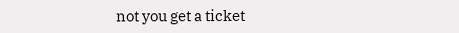not you get a ticket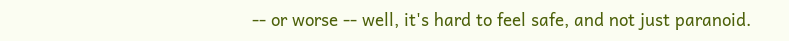-- or worse -- well, it's hard to feel safe, and not just paranoid.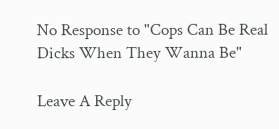No Response to "Cops Can Be Real Dicks When They Wanna Be"

Leave A Reply